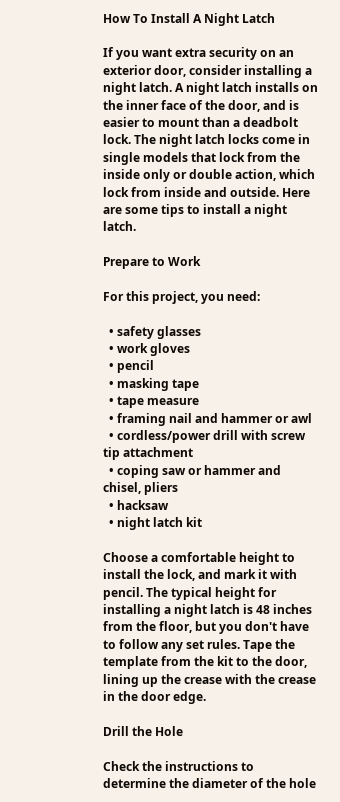How To Install A Night Latch

If you want extra security on an exterior door, consider installing a night latch. A night latch installs on the inner face of the door, and is easier to mount than a deadbolt lock. The night latch locks come in single models that lock from the inside only or double action, which lock from inside and outside. Here are some tips to install a night latch.

Prepare to Work

For this project, you need:

  • safety glasses
  • work gloves
  • pencil
  • masking tape
  • tape measure
  • framing nail and hammer or awl
  • cordless/power drill with screw tip attachment
  • coping saw or hammer and chisel, pliers
  • hacksaw
  • night latch kit

Choose a comfortable height to install the lock, and mark it with pencil. The typical height for installing a night latch is 48 inches from the floor, but you don't have to follow any set rules. Tape the template from the kit to the door, lining up the crease with the crease in the door edge.

Drill the Hole

Check the instructions to determine the diameter of the hole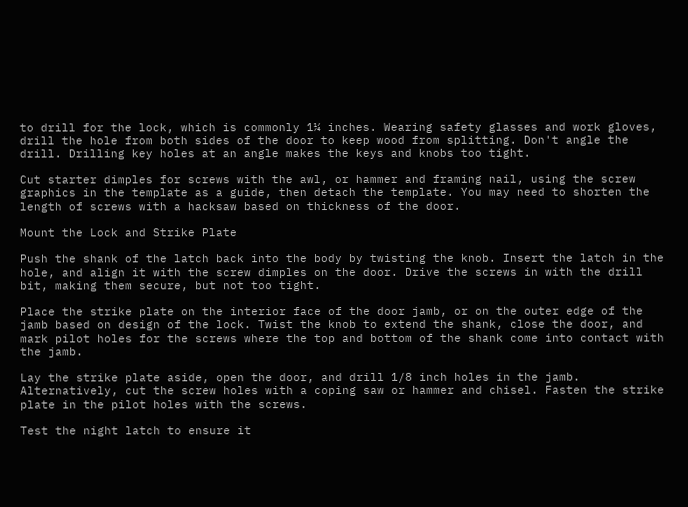to drill for the lock, which is commonly 1¼ inches. Wearing safety glasses and work gloves, drill the hole from both sides of the door to keep wood from splitting. Don't angle the drill. Drilling key holes at an angle makes the keys and knobs too tight.

Cut starter dimples for screws with the awl, or hammer and framing nail, using the screw graphics in the template as a guide, then detach the template. You may need to shorten the length of screws with a hacksaw based on thickness of the door.

Mount the Lock and Strike Plate

Push the shank of the latch back into the body by twisting the knob. Insert the latch in the hole, and align it with the screw dimples on the door. Drive the screws in with the drill bit, making them secure, but not too tight.

Place the strike plate on the interior face of the door jamb, or on the outer edge of the jamb based on design of the lock. Twist the knob to extend the shank, close the door, and mark pilot holes for the screws where the top and bottom of the shank come into contact with the jamb.

Lay the strike plate aside, open the door, and drill 1/8 inch holes in the jamb. Alternatively, cut the screw holes with a coping saw or hammer and chisel. Fasten the strike plate in the pilot holes with the screws.

Test the night latch to ensure it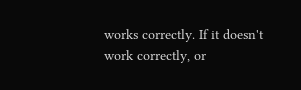works correctly. If it doesn't work correctly, or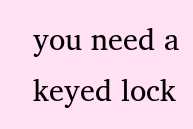you need a keyed lock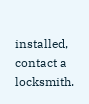installed, contact a locksmith.